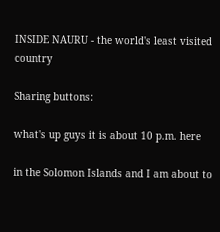INSIDE NAURU - the world's least visited country

Sharing buttons:

what's up guys it is about 10 p.m. here

in the Solomon Islands and I am about to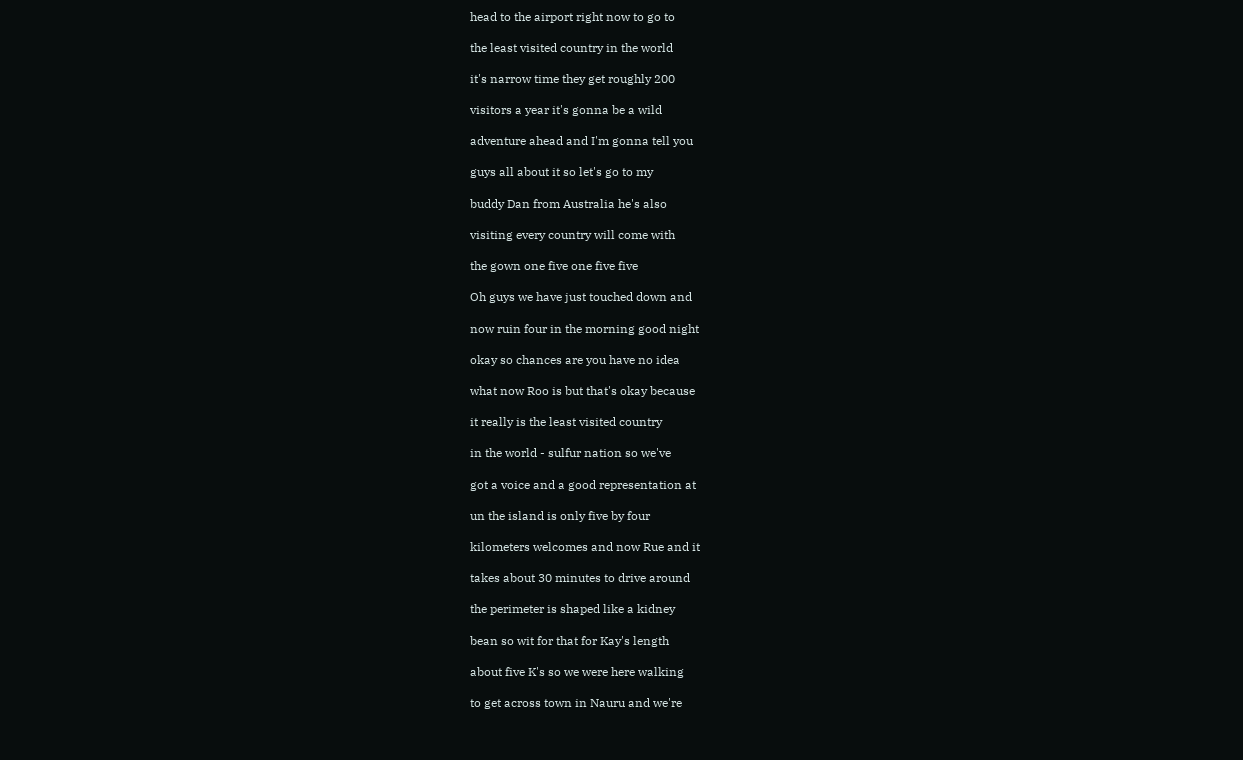head to the airport right now to go to

the least visited country in the world

it's narrow time they get roughly 200

visitors a year it's gonna be a wild

adventure ahead and I'm gonna tell you

guys all about it so let's go to my

buddy Dan from Australia he's also

visiting every country will come with

the gown one five one five five

Oh guys we have just touched down and

now ruin four in the morning good night

okay so chances are you have no idea

what now Roo is but that's okay because

it really is the least visited country

in the world - sulfur nation so we've

got a voice and a good representation at

un the island is only five by four

kilometers welcomes and now Rue and it

takes about 30 minutes to drive around

the perimeter is shaped like a kidney

bean so wit for that for Kay's length

about five K's so we were here walking

to get across town in Nauru and we're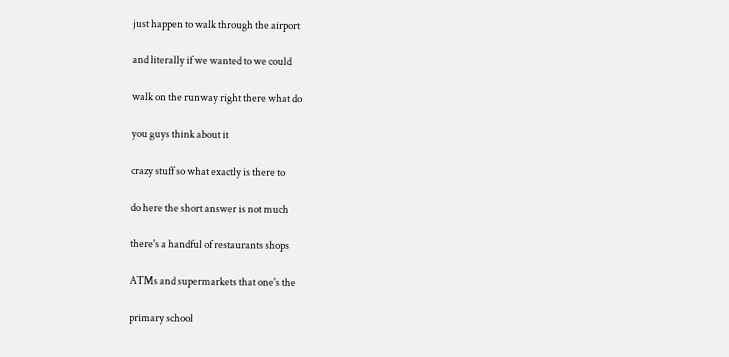just happen to walk through the airport

and literally if we wanted to we could

walk on the runway right there what do

you guys think about it

crazy stuff so what exactly is there to

do here the short answer is not much

there's a handful of restaurants shops

ATMs and supermarkets that one's the

primary school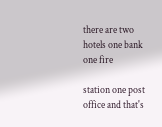there are two hotels one bank one fire

station one post office and that's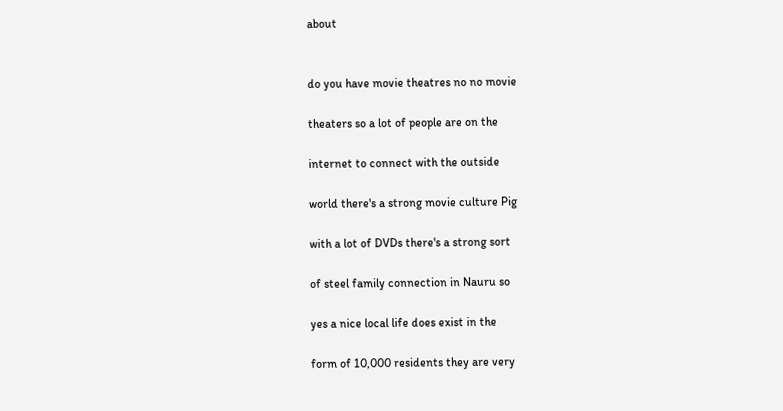about


do you have movie theatres no no movie

theaters so a lot of people are on the

internet to connect with the outside

world there's a strong movie culture Pig

with a lot of DVDs there's a strong sort

of steel family connection in Nauru so

yes a nice local life does exist in the

form of 10,000 residents they are very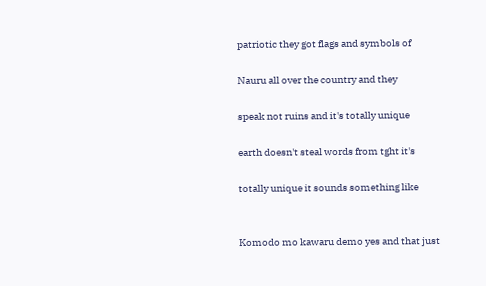patriotic they got flags and symbols of

Nauru all over the country and they

speak not ruins and it's totally unique

earth doesn't steal words from tght it's

totally unique it sounds something like


Komodo mo kawaru demo yes and that just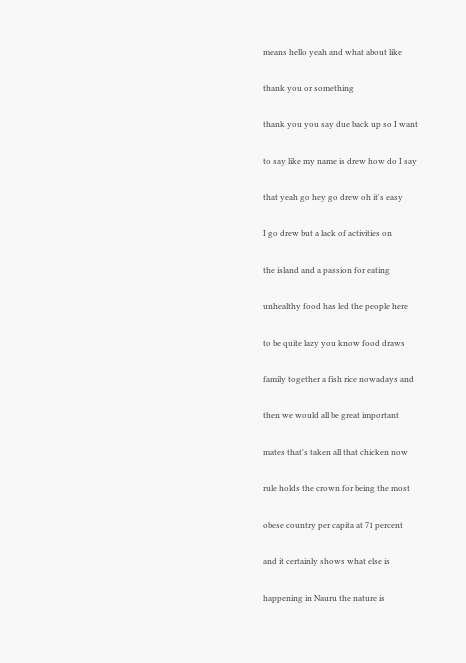means hello yeah and what about like

thank you or something

thank you you say due back up so I want

to say like my name is drew how do I say

that yeah go hey go drew oh it's easy

I go drew but a lack of activities on

the island and a passion for eating

unhealthy food has led the people here

to be quite lazy you know food draws

family together a fish rice nowadays and

then we would all be great important

mates that's taken all that chicken now

rule holds the crown for being the most

obese country per capita at 71 percent

and it certainly shows what else is

happening in Nauru the nature is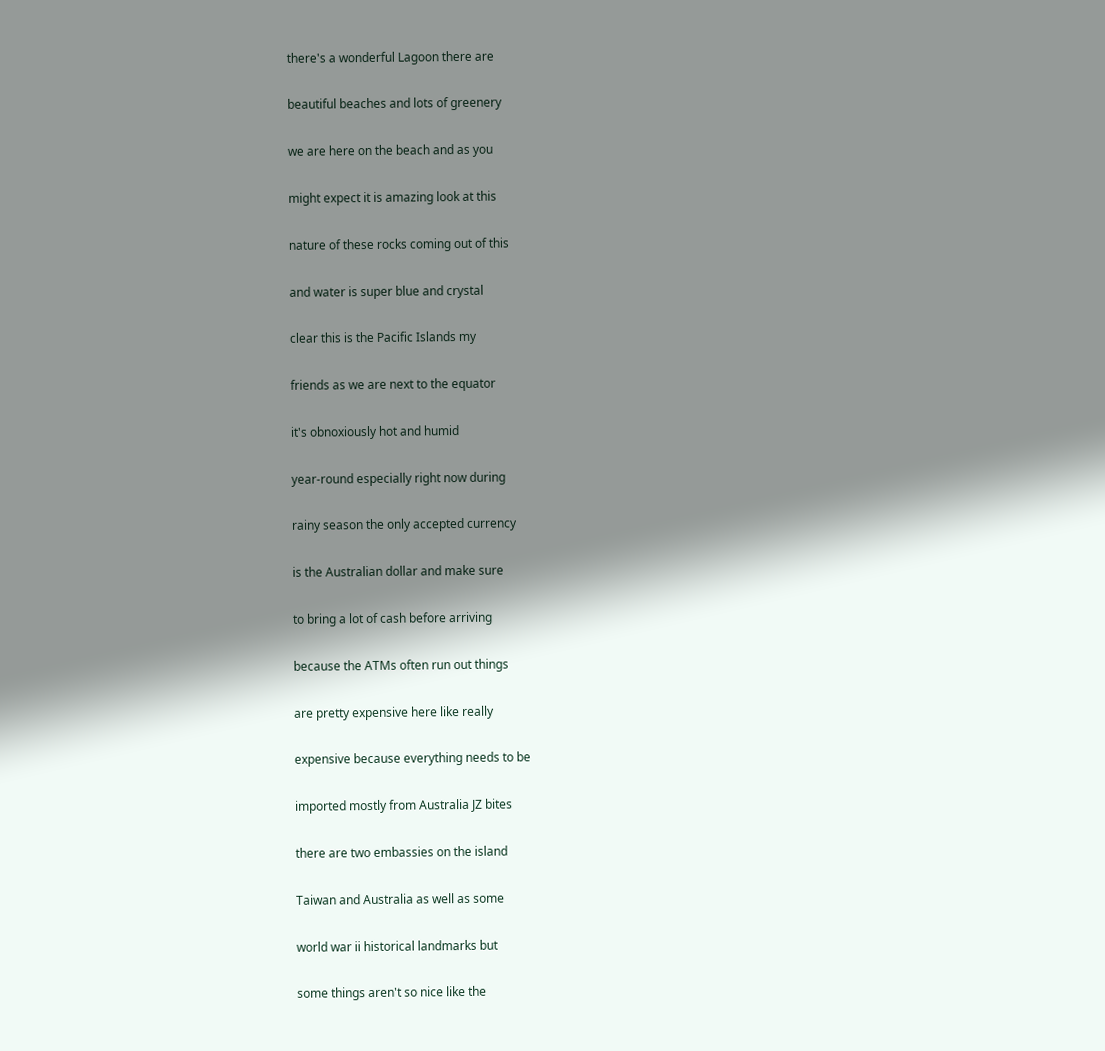there's a wonderful Lagoon there are

beautiful beaches and lots of greenery

we are here on the beach and as you

might expect it is amazing look at this

nature of these rocks coming out of this

and water is super blue and crystal

clear this is the Pacific Islands my

friends as we are next to the equator

it's obnoxiously hot and humid

year-round especially right now during

rainy season the only accepted currency

is the Australian dollar and make sure

to bring a lot of cash before arriving

because the ATMs often run out things

are pretty expensive here like really

expensive because everything needs to be

imported mostly from Australia JZ bites

there are two embassies on the island

Taiwan and Australia as well as some

world war ii historical landmarks but

some things aren't so nice like the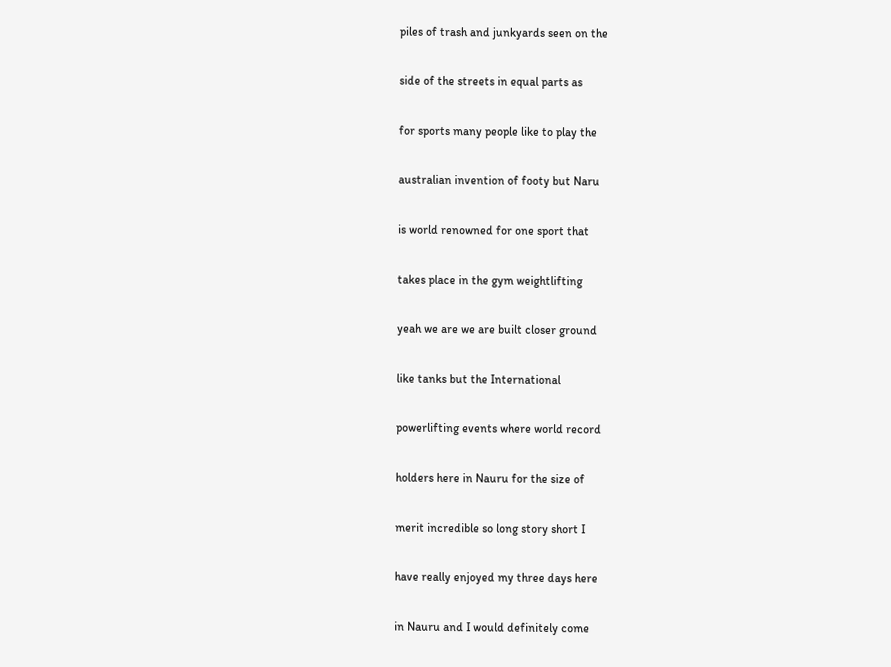piles of trash and junkyards seen on the

side of the streets in equal parts as

for sports many people like to play the

australian invention of footy but Naru

is world renowned for one sport that

takes place in the gym weightlifting

yeah we are we are built closer ground

like tanks but the International

powerlifting events where world record

holders here in Nauru for the size of

merit incredible so long story short I

have really enjoyed my three days here

in Nauru and I would definitely come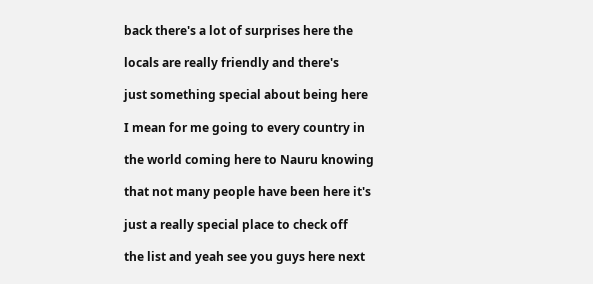back there's a lot of surprises here the

locals are really friendly and there's

just something special about being here

I mean for me going to every country in

the world coming here to Nauru knowing

that not many people have been here it's

just a really special place to check off

the list and yeah see you guys here next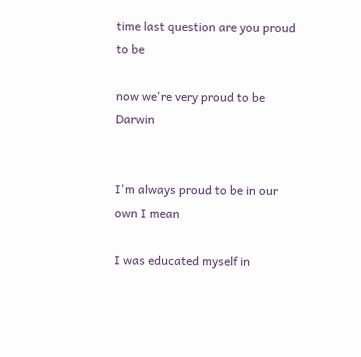time last question are you proud to be

now we're very proud to be Darwin


I'm always proud to be in our own I mean

I was educated myself in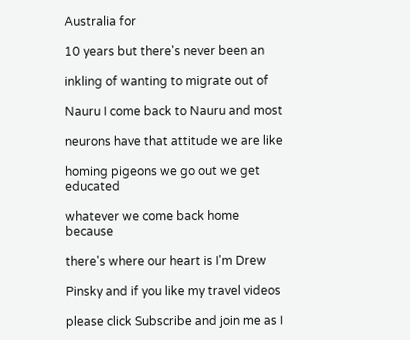Australia for

10 years but there's never been an

inkling of wanting to migrate out of

Nauru I come back to Nauru and most

neurons have that attitude we are like

homing pigeons we go out we get educated

whatever we come back home because

there's where our heart is I'm Drew

Pinsky and if you like my travel videos

please click Subscribe and join me as I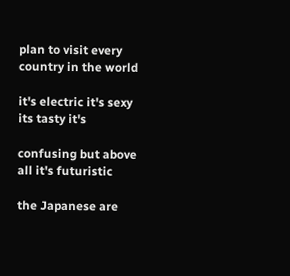plan to visit every country in the world

it's electric it's sexy its tasty it's

confusing but above all it's futuristic

the Japanese are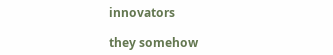innovators

they somehow